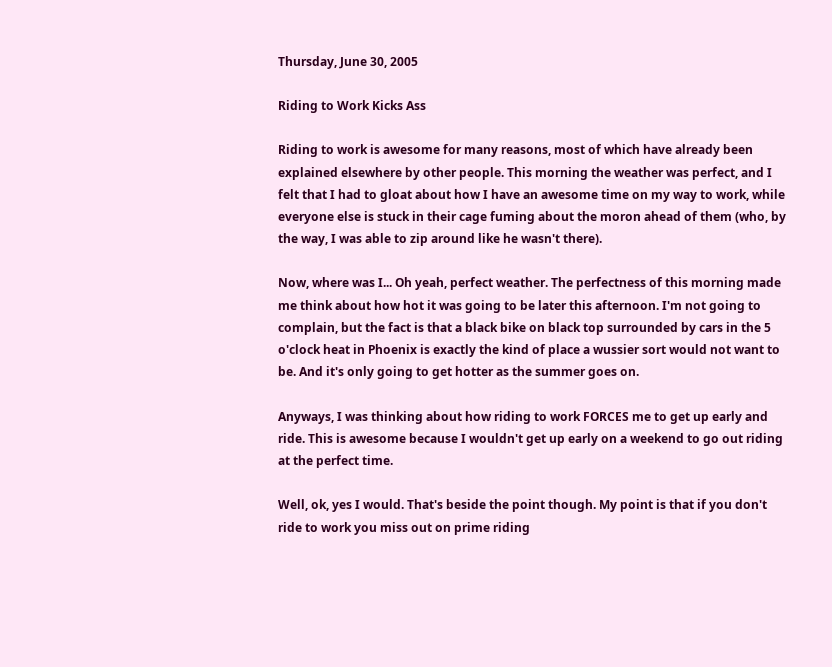Thursday, June 30, 2005

Riding to Work Kicks Ass

Riding to work is awesome for many reasons, most of which have already been explained elsewhere by other people. This morning the weather was perfect, and I felt that I had to gloat about how I have an awesome time on my way to work, while everyone else is stuck in their cage fuming about the moron ahead of them (who, by the way, I was able to zip around like he wasn't there).

Now, where was I... Oh yeah, perfect weather. The perfectness of this morning made me think about how hot it was going to be later this afternoon. I'm not going to complain, but the fact is that a black bike on black top surrounded by cars in the 5 o'clock heat in Phoenix is exactly the kind of place a wussier sort would not want to be. And it's only going to get hotter as the summer goes on.

Anyways, I was thinking about how riding to work FORCES me to get up early and ride. This is awesome because I wouldn't get up early on a weekend to go out riding at the perfect time.

Well, ok, yes I would. That's beside the point though. My point is that if you don't ride to work you miss out on prime riding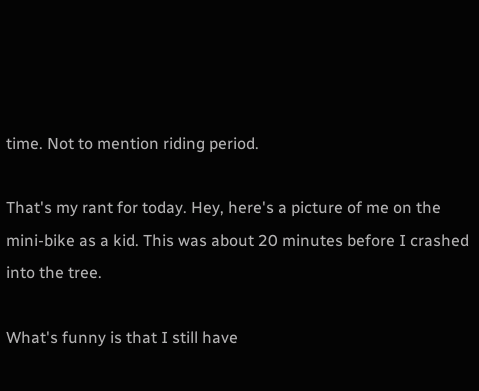time. Not to mention riding period.

That's my rant for today. Hey, here's a picture of me on the mini-bike as a kid. This was about 20 minutes before I crashed into the tree.

What's funny is that I still have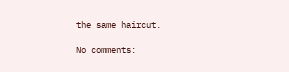the same haircut.

No comments: